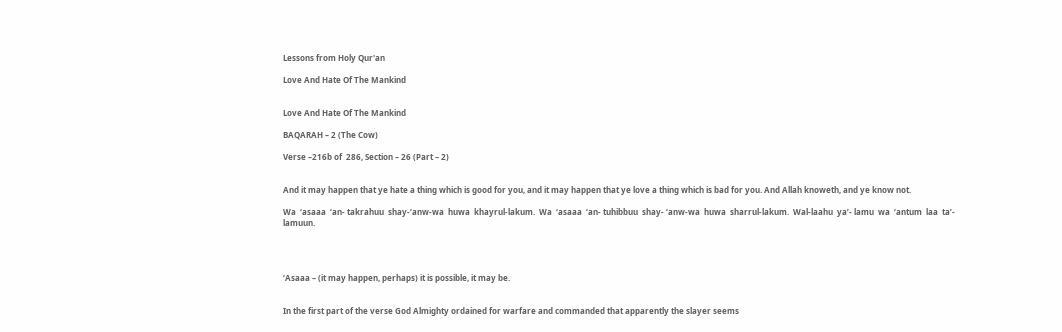Lessons from Holy Qur'an

Love And Hate Of The Mankind


Love And Hate Of The Mankind

BAQARAH – 2 (The Cow)

Verse –216b of  286, Section – 26 (Part – 2)


And it may happen that ye hate a thing which is good for you, and it may happen that ye love a thing which is bad for you. And Allah knoweth, and ye know not.

Wa  ‘asaaa  ‘an- takrahuu  shay-‘anw-wa  huwa  khayrul-lakum.  Wa  ‘asaaa  ‘an- tuhibbuu  shay- ‘anw-wa  huwa  sharrul-lakum.  Wal-laahu  ya’- lamu  wa  ‘antum  laa  ta’- lamuun.




‘Asaaa – (it may happen, perhaps) it is possible, it may be.


In the first part of the verse God Almighty ordained for warfare and commanded that apparently the slayer seems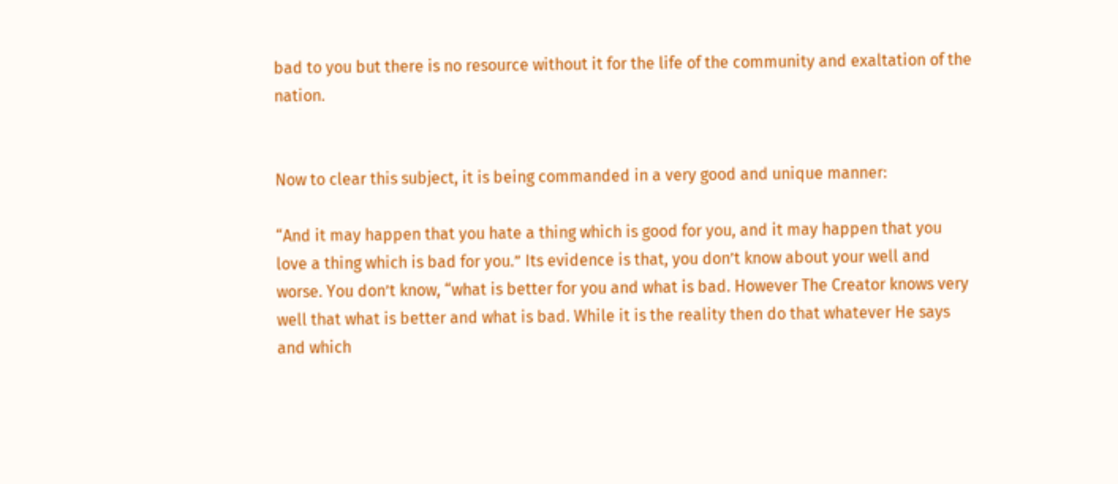bad to you but there is no resource without it for the life of the community and exaltation of the nation.


Now to clear this subject, it is being commanded in a very good and unique manner:

“And it may happen that you hate a thing which is good for you, and it may happen that you love a thing which is bad for you.” Its evidence is that, you don’t know about your well and worse. You don’t know, “what is better for you and what is bad. However The Creator knows very well that what is better and what is bad. While it is the reality then do that whatever He says and which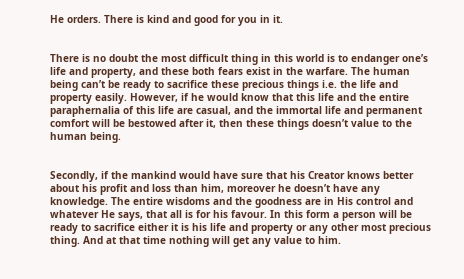He orders. There is kind and good for you in it.


There is no doubt the most difficult thing in this world is to endanger one’s life and property, and these both fears exist in the warfare. The human being can’t be ready to sacrifice these precious things i.e. the life and property easily. However, if he would know that this life and the entire paraphernalia of this life are casual, and the immortal life and permanent comfort will be bestowed after it, then these things doesn’t value to the human being.


Secondly, if the mankind would have sure that his Creator knows better about his profit and loss than him, moreover he doesn’t have any knowledge. The entire wisdoms and the goodness are in His control and whatever He says, that all is for his favour. In this form a person will be ready to sacrifice either it is his life and property or any other most precious thing. And at that time nothing will get any value to him.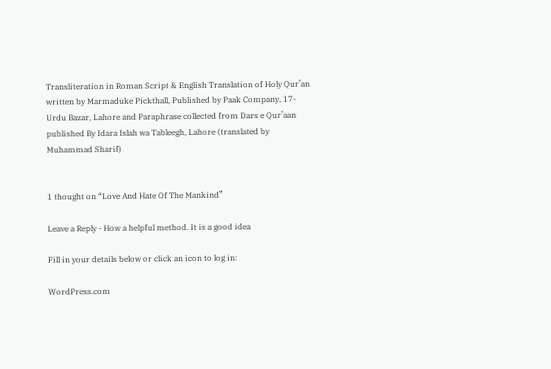Transliteration in Roman Script & English Translation of Holy Qur’an written by Marmaduke Pickthall, Published by Paak Company, 17-Urdu Bazar, Lahore and Paraphrase collected from Dars e Qur’aan published By Idara Islah wa Tableegh, Lahore (translated by Muhammad Sharif)


1 thought on “Love And Hate Of The Mankind”

Leave a Reply - How a helpful method. It is a good idea

Fill in your details below or click an icon to log in:

WordPress.com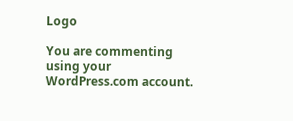Logo

You are commenting using your WordPress.com account.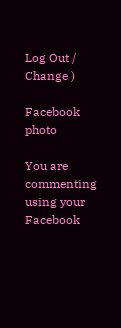Log Out /  Change )

Facebook photo

You are commenting using your Facebook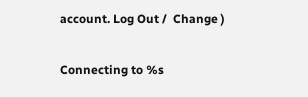account. Log Out /  Change )

Connecting to %s